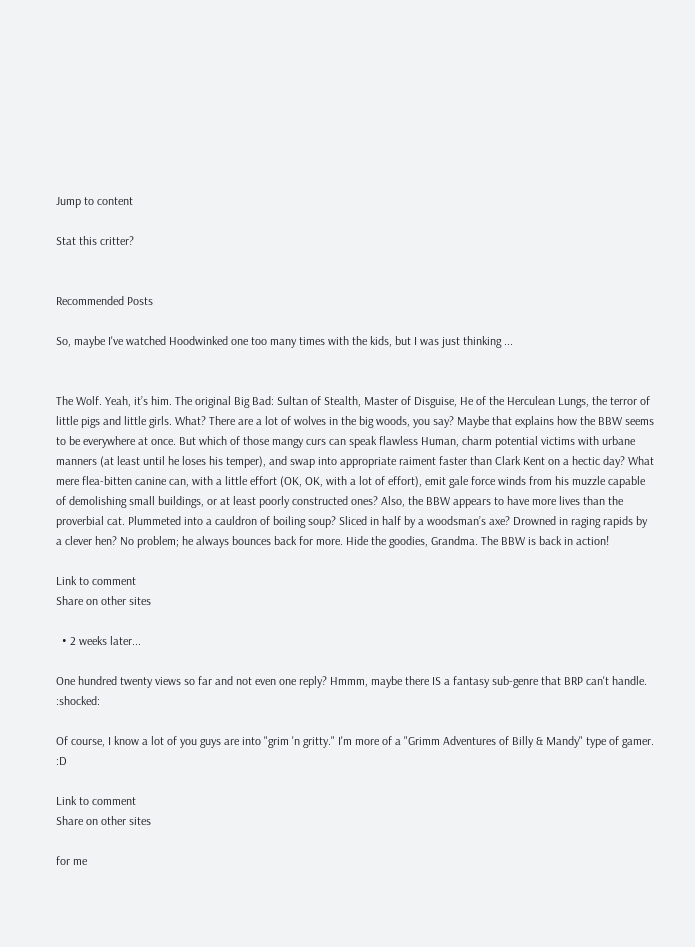Jump to content

Stat this critter?


Recommended Posts

So, maybe I've watched Hoodwinked one too many times with the kids, but I was just thinking ...


The Wolf. Yeah, it’s him. The original Big Bad: Sultan of Stealth, Master of Disguise, He of the Herculean Lungs, the terror of little pigs and little girls. What? There are a lot of wolves in the big woods, you say? Maybe that explains how the BBW seems to be everywhere at once. But which of those mangy curs can speak flawless Human, charm potential victims with urbane manners (at least until he loses his temper), and swap into appropriate raiment faster than Clark Kent on a hectic day? What mere flea-bitten canine can, with a little effort (OK, OK, with a lot of effort), emit gale force winds from his muzzle capable of demolishing small buildings, or at least poorly constructed ones? Also, the BBW appears to have more lives than the proverbial cat. Plummeted into a cauldron of boiling soup? Sliced in half by a woodsman’s axe? Drowned in raging rapids by a clever hen? No problem; he always bounces back for more. Hide the goodies, Grandma. The BBW is back in action!

Link to comment
Share on other sites

  • 2 weeks later...

One hundred twenty views so far and not even one reply? Hmmm, maybe there IS a fantasy sub-genre that BRP can't handle. :shocked:

Of course, I know a lot of you guys are into "grim 'n gritty." I'm more of a "Grimm Adventures of Billy & Mandy" type of gamer. :D

Link to comment
Share on other sites

for me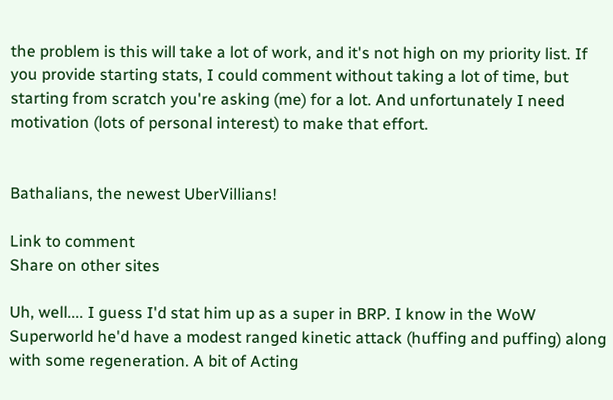the problem is this will take a lot of work, and it's not high on my priority list. If you provide starting stats, I could comment without taking a lot of time, but starting from scratch you're asking (me) for a lot. And unfortunately I need motivation (lots of personal interest) to make that effort.


Bathalians, the newest UberVillians!

Link to comment
Share on other sites

Uh, well.... I guess I'd stat him up as a super in BRP. I know in the WoW Superworld he'd have a modest ranged kinetic attack (huffing and puffing) along with some regeneration. A bit of Acting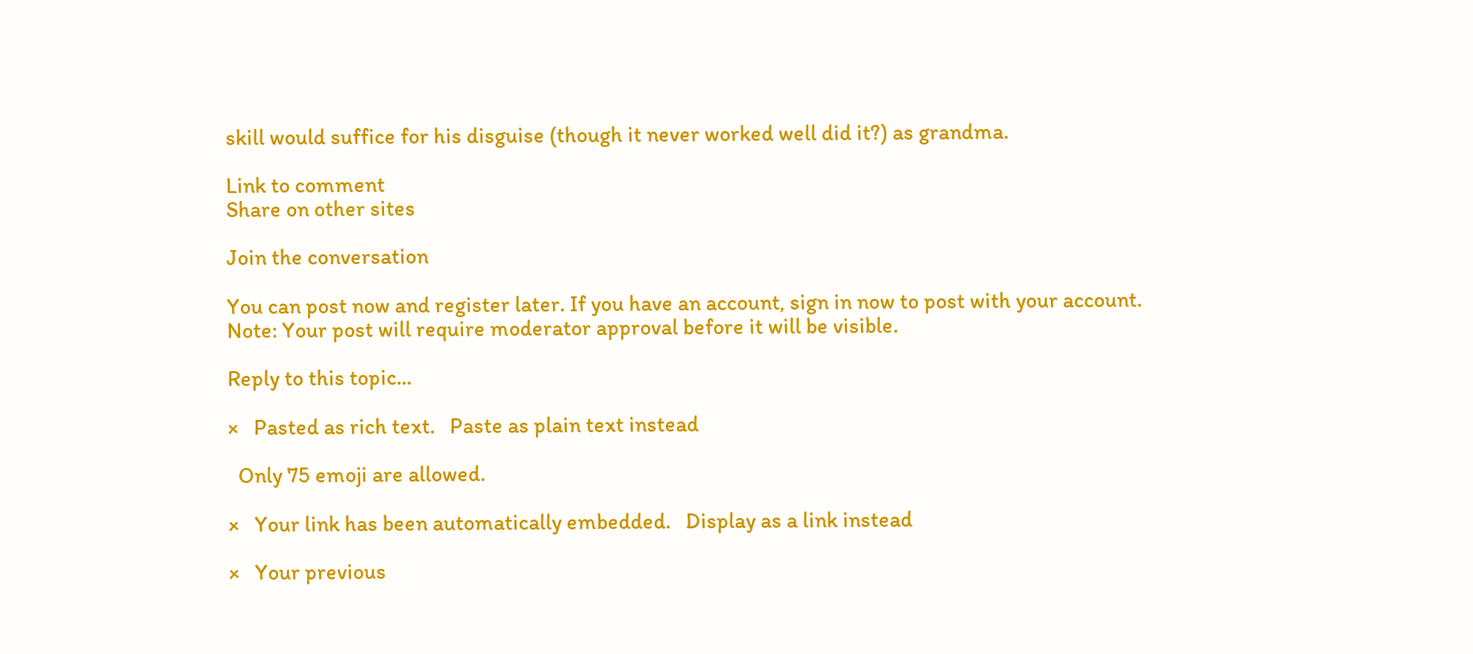skill would suffice for his disguise (though it never worked well did it?) as grandma.

Link to comment
Share on other sites

Join the conversation

You can post now and register later. If you have an account, sign in now to post with your account.
Note: Your post will require moderator approval before it will be visible.

Reply to this topic...

×   Pasted as rich text.   Paste as plain text instead

  Only 75 emoji are allowed.

×   Your link has been automatically embedded.   Display as a link instead

×   Your previous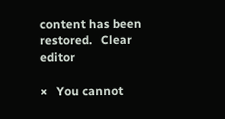content has been restored.   Clear editor

×   You cannot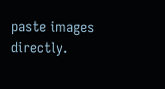paste images directly.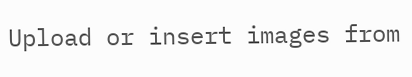Upload or insert images from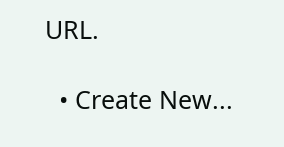URL.

  • Create New...